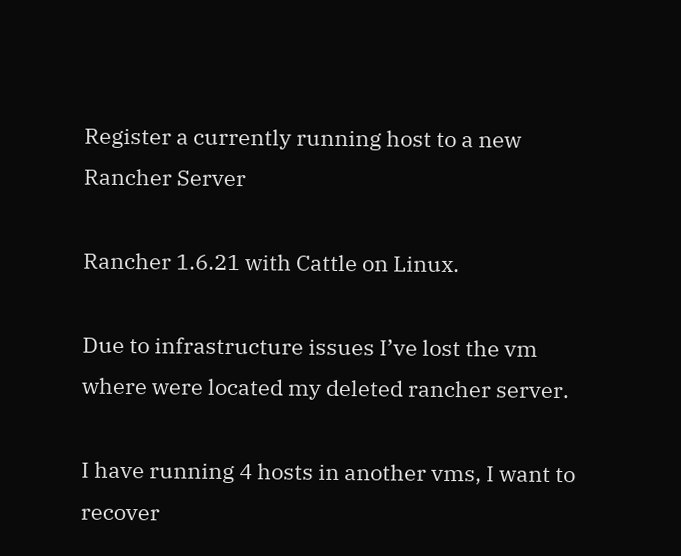Register a currently running host to a new Rancher Server

Rancher 1.6.21 with Cattle on Linux.

Due to infrastructure issues I’ve lost the vm where were located my deleted rancher server.

I have running 4 hosts in another vms, I want to recover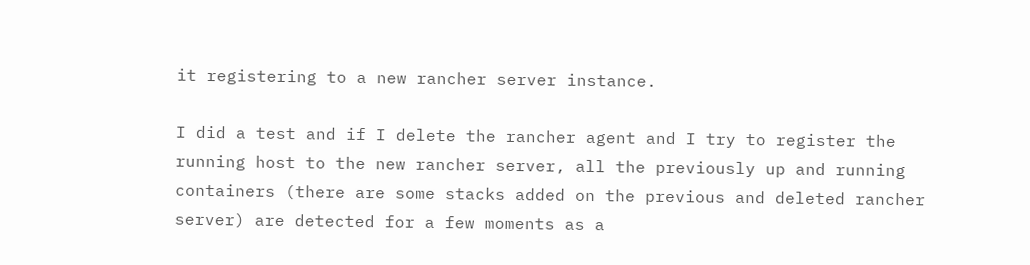it registering to a new rancher server instance.

I did a test and if I delete the rancher agent and I try to register the running host to the new rancher server, all the previously up and running containers (there are some stacks added on the previous and deleted rancher server) are detected for a few moments as a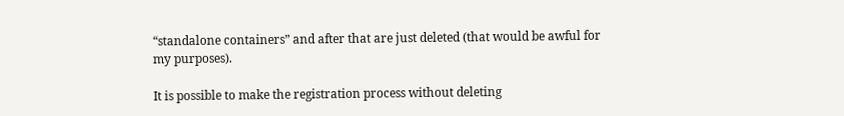“standalone containers” and after that are just deleted (that would be awful for my purposes).

It is possible to make the registration process without deleting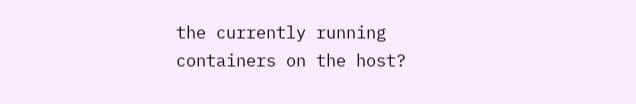the currently running containers on the host?